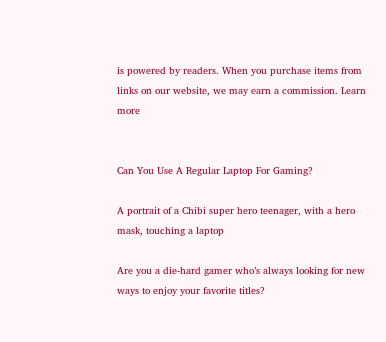is powered by readers. When you purchase items from links on our website, we may earn a commission. Learn more


Can You Use A Regular Laptop For Gaming?

A portrait of a Chibi super hero teenager, with a hero mask, touching a laptop

Are you a die-hard gamer who’s always looking for new ways to enjoy your favorite titles?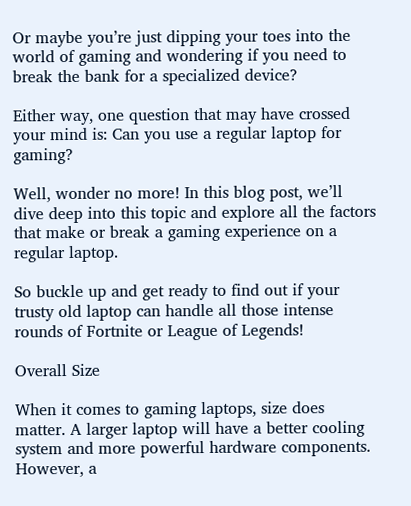Or maybe you’re just dipping your toes into the world of gaming and wondering if you need to break the bank for a specialized device?

Either way, one question that may have crossed your mind is: Can you use a regular laptop for gaming?

Well, wonder no more! In this blog post, we’ll dive deep into this topic and explore all the factors that make or break a gaming experience on a regular laptop.

So buckle up and get ready to find out if your trusty old laptop can handle all those intense rounds of Fortnite or League of Legends!

Overall Size

When it comes to gaming laptops, size does matter. A larger laptop will have a better cooling system and more powerful hardware components. However, a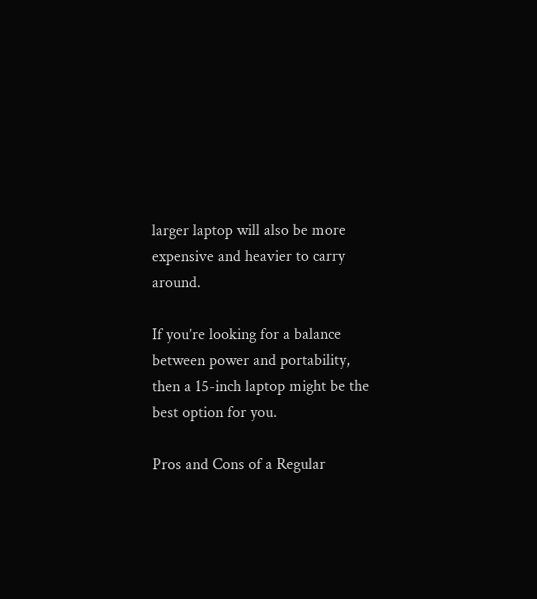larger laptop will also be more expensive and heavier to carry around.

If you’re looking for a balance between power and portability, then a 15-inch laptop might be the best option for you.

Pros and Cons of a Regular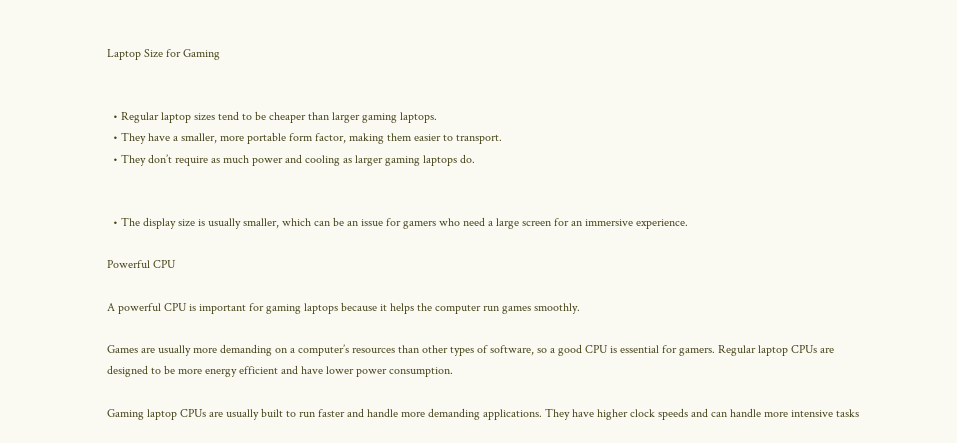Laptop Size for Gaming


  • Regular laptop sizes tend to be cheaper than larger gaming laptops.
  • They have a smaller, more portable form factor, making them easier to transport.
  • They don’t require as much power and cooling as larger gaming laptops do.


  • The display size is usually smaller, which can be an issue for gamers who need a large screen for an immersive experience.

Powerful CPU

A powerful CPU is important for gaming laptops because it helps the computer run games smoothly.

Games are usually more demanding on a computer’s resources than other types of software, so a good CPU is essential for gamers. Regular laptop CPUs are designed to be more energy efficient and have lower power consumption.

Gaming laptop CPUs are usually built to run faster and handle more demanding applications. They have higher clock speeds and can handle more intensive tasks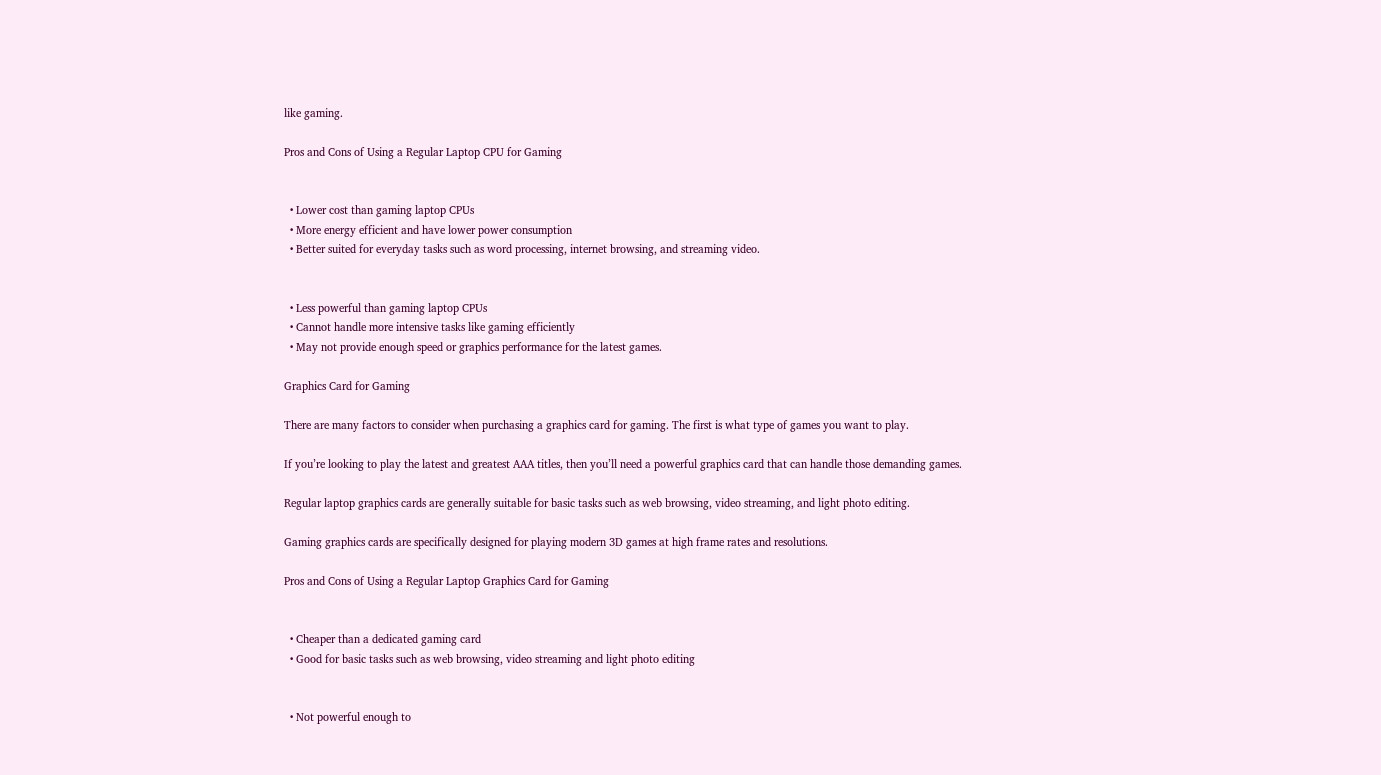like gaming.

Pros and Cons of Using a Regular Laptop CPU for Gaming


  • Lower cost than gaming laptop CPUs
  • More energy efficient and have lower power consumption
  • Better suited for everyday tasks such as word processing, internet browsing, and streaming video.


  • Less powerful than gaming laptop CPUs
  • Cannot handle more intensive tasks like gaming efficiently
  • May not provide enough speed or graphics performance for the latest games.

Graphics Card for Gaming

There are many factors to consider when purchasing a graphics card for gaming. The first is what type of games you want to play.

If you’re looking to play the latest and greatest AAA titles, then you’ll need a powerful graphics card that can handle those demanding games.

Regular laptop graphics cards are generally suitable for basic tasks such as web browsing, video streaming, and light photo editing.

Gaming graphics cards are specifically designed for playing modern 3D games at high frame rates and resolutions.

Pros and Cons of Using a Regular Laptop Graphics Card for Gaming


  • Cheaper than a dedicated gaming card
  • Good for basic tasks such as web browsing, video streaming and light photo editing


  • Not powerful enough to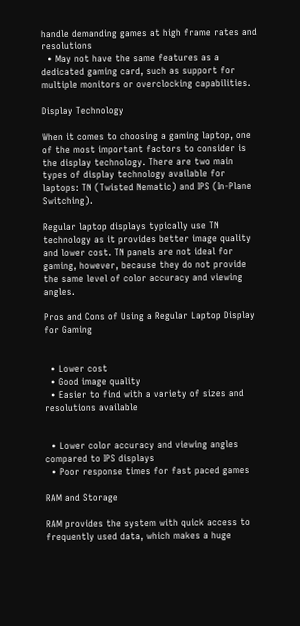handle demanding games at high frame rates and resolutions
  • May not have the same features as a dedicated gaming card, such as support for multiple monitors or overclocking capabilities.

Display Technology

When it comes to choosing a gaming laptop, one of the most important factors to consider is the display technology. There are two main types of display technology available for laptops: TN (Twisted Nematic) and IPS (In-Plane Switching).

Regular laptop displays typically use TN technology as it provides better image quality and lower cost. TN panels are not ideal for gaming, however, because they do not provide the same level of color accuracy and viewing angles.

Pros and Cons of Using a Regular Laptop Display for Gaming


  • Lower cost
  • Good image quality
  • Easier to find with a variety of sizes and resolutions available


  • Lower color accuracy and viewing angles compared to IPS displays
  • Poor response times for fast paced games

RAM and Storage

RAM provides the system with quick access to frequently used data, which makes a huge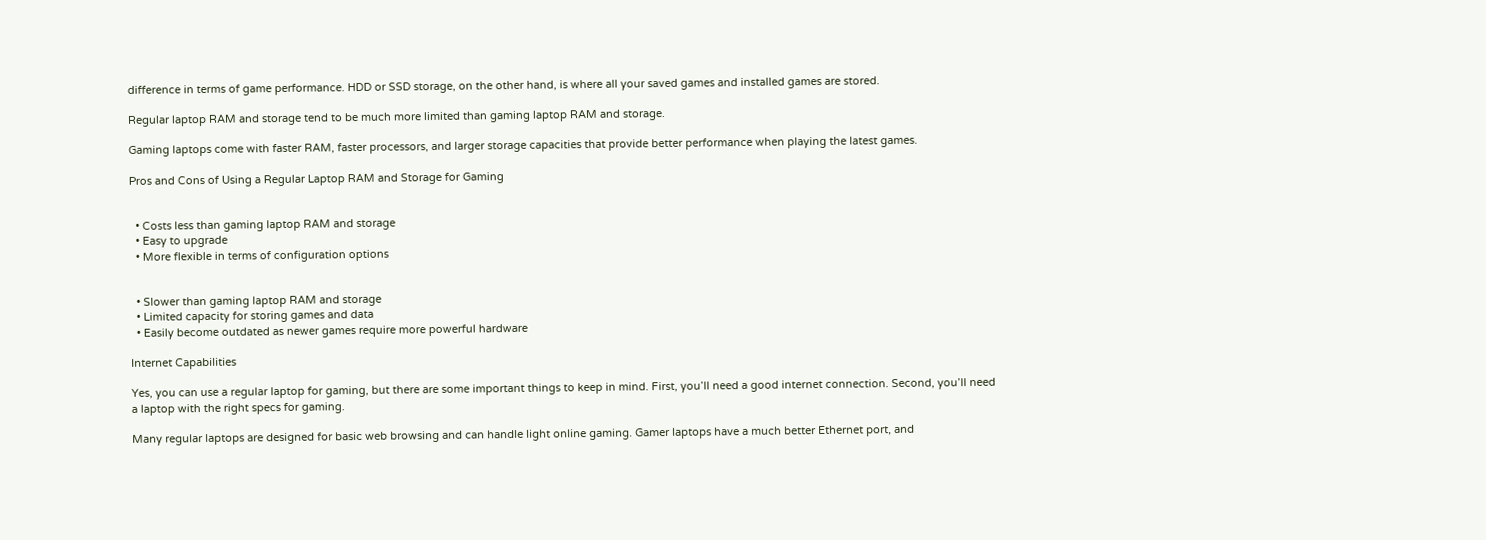difference in terms of game performance. HDD or SSD storage, on the other hand, is where all your saved games and installed games are stored.

Regular laptop RAM and storage tend to be much more limited than gaming laptop RAM and storage.

Gaming laptops come with faster RAM, faster processors, and larger storage capacities that provide better performance when playing the latest games.

Pros and Cons of Using a Regular Laptop RAM and Storage for Gaming


  • Costs less than gaming laptop RAM and storage
  • Easy to upgrade
  • More flexible in terms of configuration options


  • Slower than gaming laptop RAM and storage
  • Limited capacity for storing games and data
  • Easily become outdated as newer games require more powerful hardware

Internet Capabilities

Yes, you can use a regular laptop for gaming, but there are some important things to keep in mind. First, you’ll need a good internet connection. Second, you’ll need a laptop with the right specs for gaming.

Many regular laptops are designed for basic web browsing and can handle light online gaming. Gamer laptops have a much better Ethernet port, and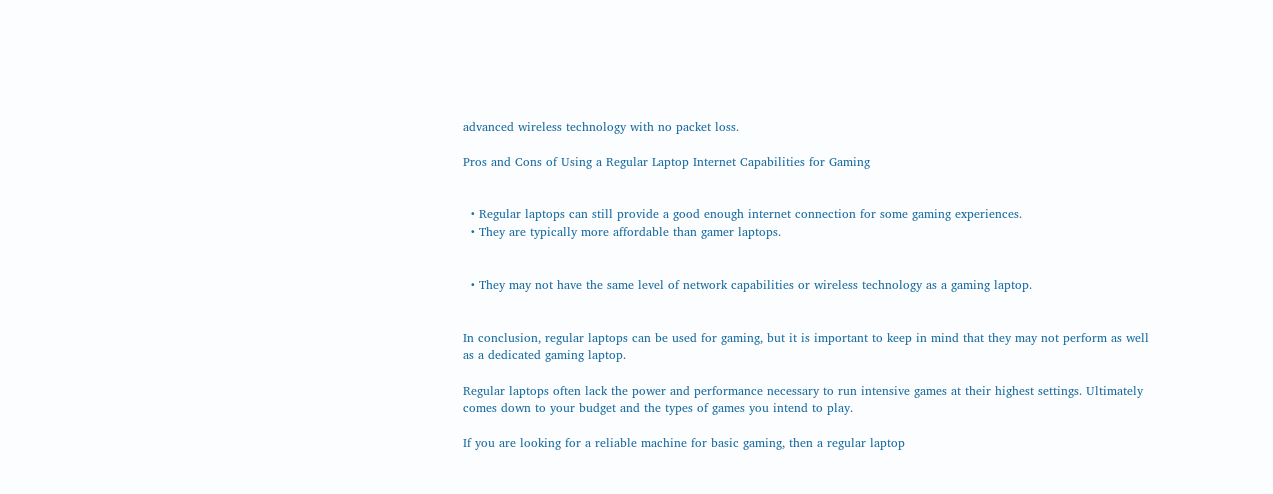advanced wireless technology with no packet loss.

Pros and Cons of Using a Regular Laptop Internet Capabilities for Gaming


  • Regular laptops can still provide a good enough internet connection for some gaming experiences.
  • They are typically more affordable than gamer laptops.


  • They may not have the same level of network capabilities or wireless technology as a gaming laptop.


In conclusion, regular laptops can be used for gaming, but it is important to keep in mind that they may not perform as well as a dedicated gaming laptop.

Regular laptops often lack the power and performance necessary to run intensive games at their highest settings. Ultimately comes down to your budget and the types of games you intend to play.

If you are looking for a reliable machine for basic gaming, then a regular laptop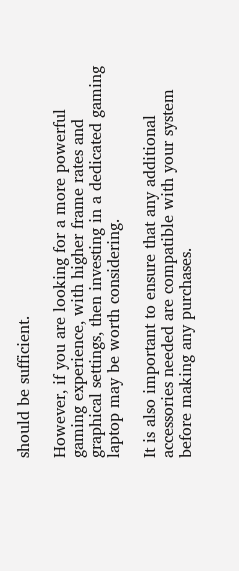should be sufficient.

However, if you are looking for a more powerful gaming experience, with higher frame rates and graphical settings, then investing in a dedicated gaming laptop may be worth considering.

It is also important to ensure that any additional accessories needed are compatible with your system before making any purchases.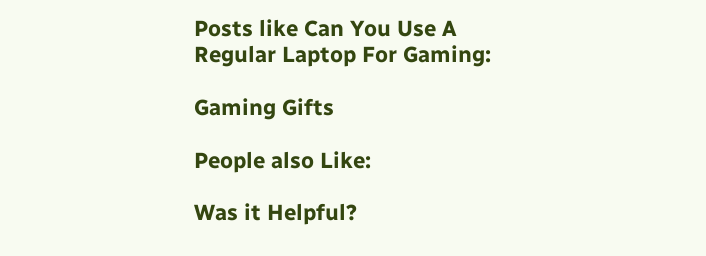Posts like Can You Use A Regular Laptop For Gaming:

Gaming Gifts

People also Like:

Was it Helpful?